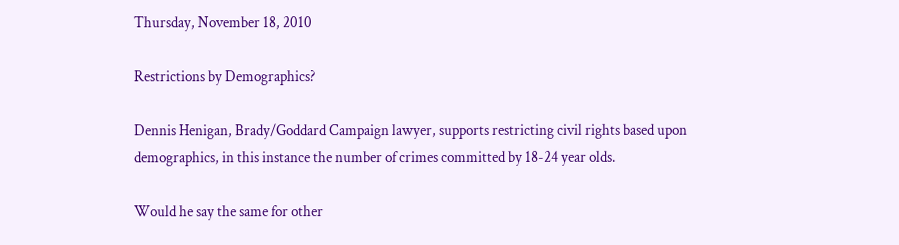Thursday, November 18, 2010

Restrictions by Demographics?

Dennis Henigan, Brady/Goddard Campaign lawyer, supports restricting civil rights based upon demographics, in this instance the number of crimes committed by 18-24 year olds.

Would he say the same for other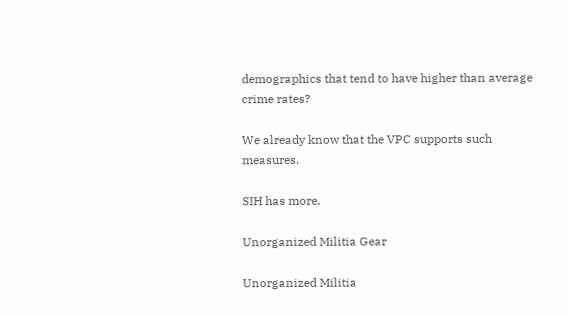demographics that tend to have higher than average crime rates?

We already know that the VPC supports such measures.

SIH has more.

Unorganized Militia Gear

Unorganized Militia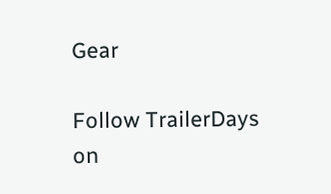Gear

Follow TrailerDays on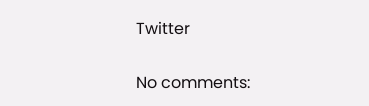Twitter

No comments: